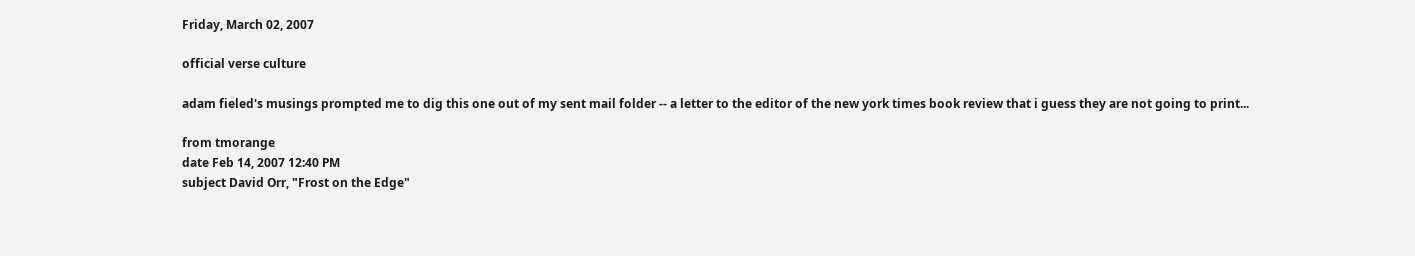Friday, March 02, 2007

official verse culture

adam fieled's musings prompted me to dig this one out of my sent mail folder -- a letter to the editor of the new york times book review that i guess they are not going to print...

from tmorange
date Feb 14, 2007 12:40 PM
subject David Orr, "Frost on the Edge"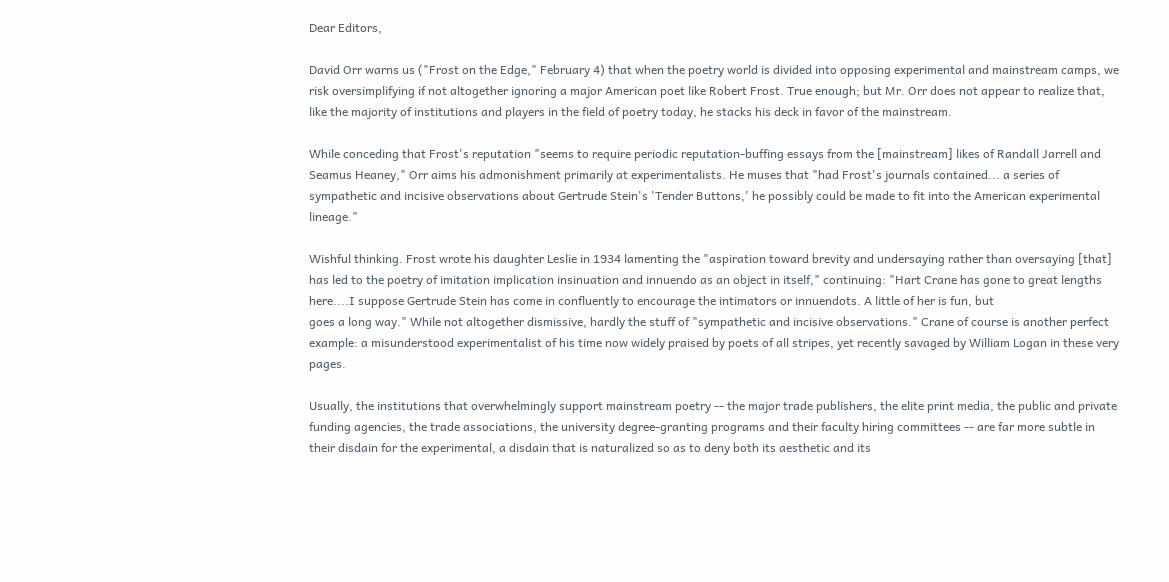Dear Editors,

David Orr warns us ("Frost on the Edge," February 4) that when the poetry world is divided into opposing experimental and mainstream camps, we risk oversimplifying if not altogether ignoring a major American poet like Robert Frost. True enough; but Mr. Orr does not appear to realize that, like the majority of institutions and players in the field of poetry today, he stacks his deck in favor of the mainstream.

While conceding that Frost's reputation "seems to require periodic reputation-buffing essays from the [mainstream] likes of Randall Jarrell and Seamus Heaney," Orr aims his admonishment primarily at experimentalists. He muses that "had Frost's journals contained... a series of sympathetic and incisive observations about Gertrude Stein's 'Tender Buttons,' he possibly could be made to fit into the American experimental lineage."

Wishful thinking. Frost wrote his daughter Leslie in 1934 lamenting the "aspiration toward brevity and undersaying rather than oversaying [that] has led to the poetry of imitation implication insinuation and innuendo as an object in itself," continuing: "Hart Crane has gone to great lengths here....I suppose Gertrude Stein has come in confluently to encourage the intimators or innuendots. A little of her is fun, but
goes a long way." While not altogether dismissive, hardly the stuff of "sympathetic and incisive observations." Crane of course is another perfect example: a misunderstood experimentalist of his time now widely praised by poets of all stripes, yet recently savaged by William Logan in these very pages.

Usually, the institutions that overwhelmingly support mainstream poetry -- the major trade publishers, the elite print media, the public and private funding agencies, the trade associations, the university degree-granting programs and their faculty hiring committees -- are far more subtle in their disdain for the experimental, a disdain that is naturalized so as to deny both its aesthetic and its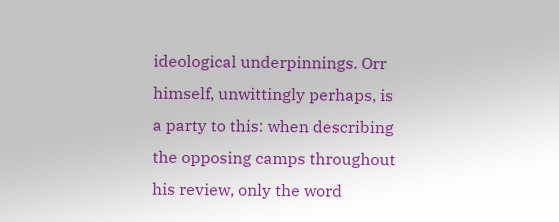ideological underpinnings. Orr himself, unwittingly perhaps, is a party to this: when describing the opposing camps throughout his review, only the word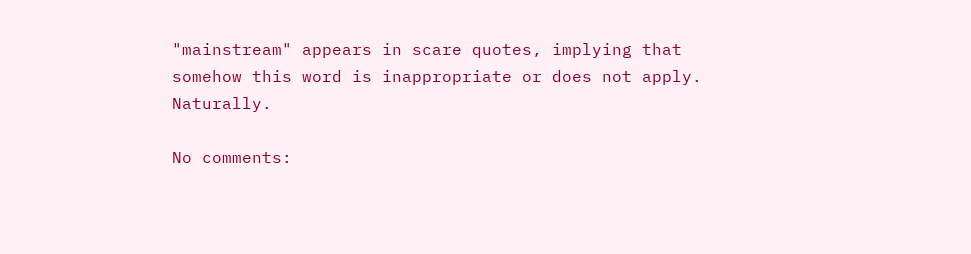"mainstream" appears in scare quotes, implying that somehow this word is inappropriate or does not apply. Naturally.

No comments: